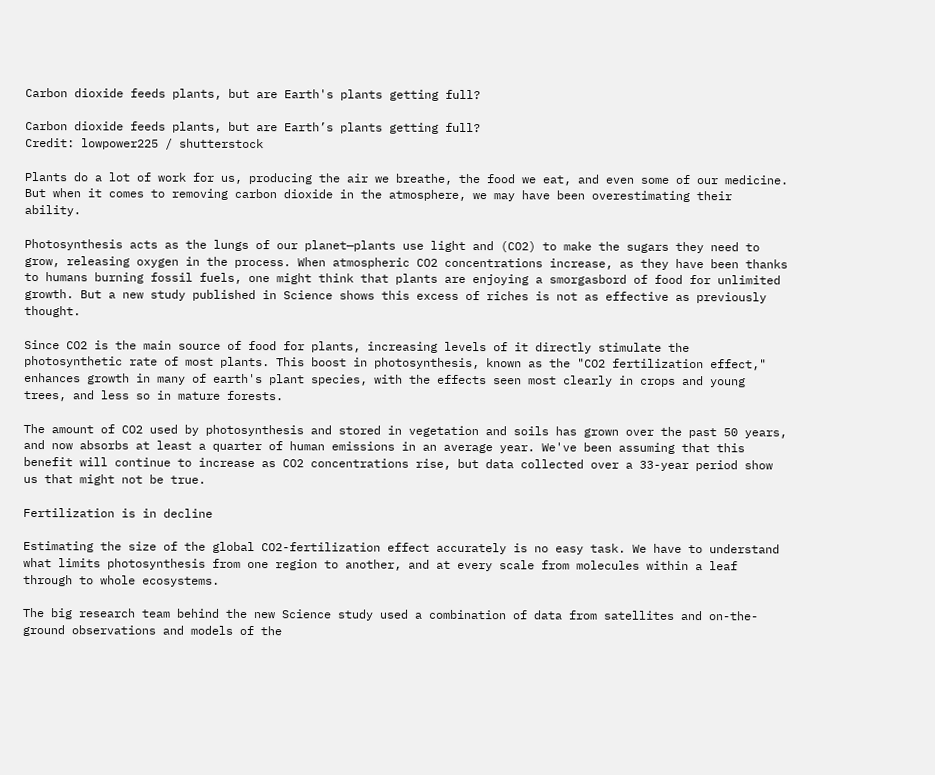Carbon dioxide feeds plants, but are Earth's plants getting full?

Carbon dioxide feeds plants, but are Earth’s plants getting full?
Credit: lowpower225 / shutterstock

Plants do a lot of work for us, producing the air we breathe, the food we eat, and even some of our medicine. But when it comes to removing carbon dioxide in the atmosphere, we may have been overestimating their ability.

Photosynthesis acts as the lungs of our planet—plants use light and (CO2) to make the sugars they need to grow, releasing oxygen in the process. When atmospheric CO2 concentrations increase, as they have been thanks to humans burning fossil fuels, one might think that plants are enjoying a smorgasbord of food for unlimited growth. But a new study published in Science shows this excess of riches is not as effective as previously thought.

Since CO2 is the main source of food for plants, increasing levels of it directly stimulate the photosynthetic rate of most plants. This boost in photosynthesis, known as the "CO2 fertilization effect," enhances growth in many of earth's plant species, with the effects seen most clearly in crops and young trees, and less so in mature forests.

The amount of CO2 used by photosynthesis and stored in vegetation and soils has grown over the past 50 years, and now absorbs at least a quarter of human emissions in an average year. We've been assuming that this benefit will continue to increase as CO2 concentrations rise, but data collected over a 33-year period show us that might not be true.

Fertilization is in decline

Estimating the size of the global CO2-fertilization effect accurately is no easy task. We have to understand what limits photosynthesis from one region to another, and at every scale from molecules within a leaf through to whole ecosystems.

The big research team behind the new Science study used a combination of data from satellites and on-the-ground observations and models of the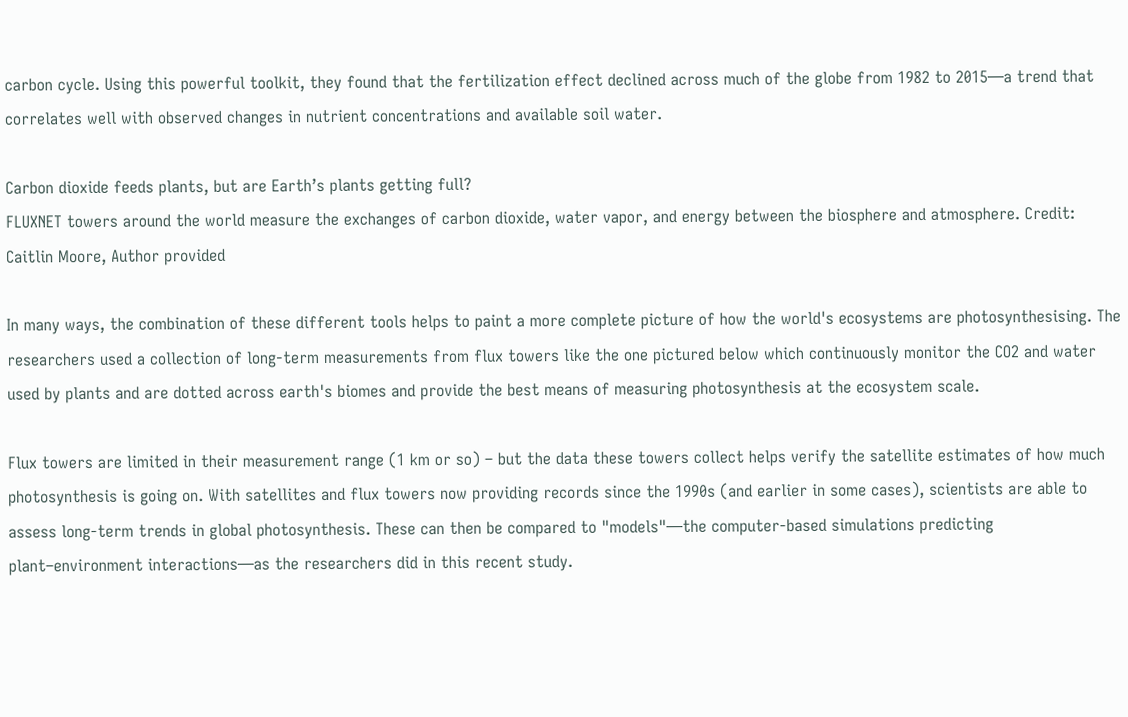carbon cycle. Using this powerful toolkit, they found that the fertilization effect declined across much of the globe from 1982 to 2015—a trend that correlates well with observed changes in nutrient concentrations and available soil water.

Carbon dioxide feeds plants, but are Earth’s plants getting full?
FLUXNET towers around the world measure the exchanges of carbon dioxide, water vapor, and energy between the biosphere and atmosphere. Credit: Caitlin Moore, Author provided

In many ways, the combination of these different tools helps to paint a more complete picture of how the world's ecosystems are photosynthesising. The researchers used a collection of long-term measurements from flux towers like the one pictured below which continuously monitor the CO2 and water used by plants and are dotted across earth's biomes and provide the best means of measuring photosynthesis at the ecosystem scale.

Flux towers are limited in their measurement range (1 km or so) – but the data these towers collect helps verify the satellite estimates of how much photosynthesis is going on. With satellites and flux towers now providing records since the 1990s (and earlier in some cases), scientists are able to assess long-term trends in global photosynthesis. These can then be compared to "models"—the computer-based simulations predicting plant–environment interactions—as the researchers did in this recent study.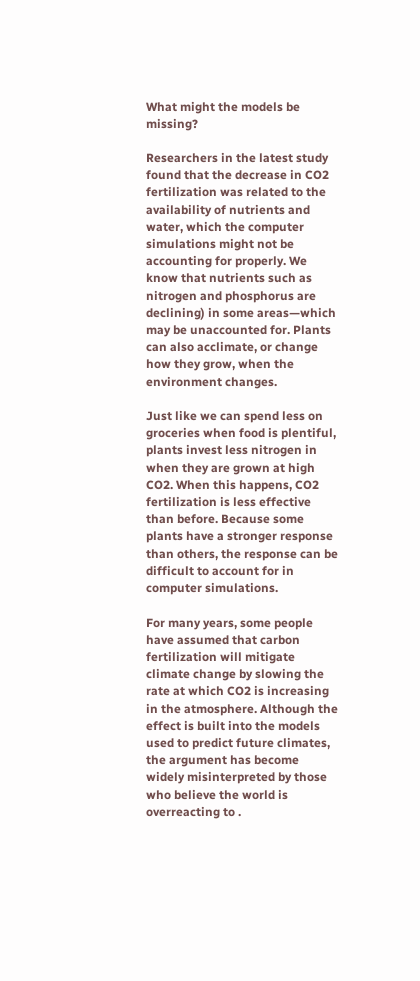What might the models be missing?

Researchers in the latest study found that the decrease in CO2 fertilization was related to the availability of nutrients and water, which the computer simulations might not be accounting for properly. We know that nutrients such as nitrogen and phosphorus are declining) in some areas—which may be unaccounted for. Plants can also acclimate, or change how they grow, when the environment changes.

Just like we can spend less on groceries when food is plentiful, plants invest less nitrogen in when they are grown at high CO2. When this happens, CO2 fertilization is less effective than before. Because some plants have a stronger response than others, the response can be difficult to account for in computer simulations.

For many years, some people have assumed that carbon fertilization will mitigate climate change by slowing the rate at which CO2 is increasing in the atmosphere. Although the effect is built into the models used to predict future climates, the argument has become widely misinterpreted by those who believe the world is overreacting to .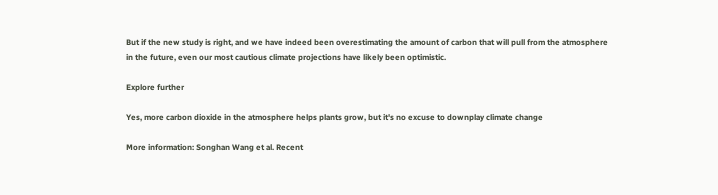But if the new study is right, and we have indeed been overestimating the amount of carbon that will pull from the atmosphere in the future, even our most cautious climate projections have likely been optimistic.

Explore further

Yes, more carbon dioxide in the atmosphere helps plants grow, but it's no excuse to downplay climate change

More information: Songhan Wang et al. Recent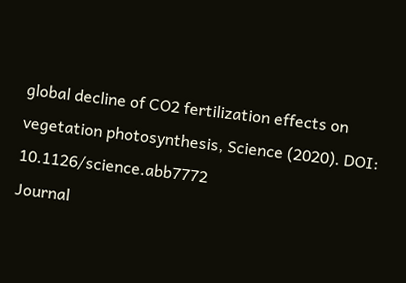global decline of CO2 fertilization effects on vegetation photosynthesis, Science (2020). DOI: 10.1126/science.abb7772
Journal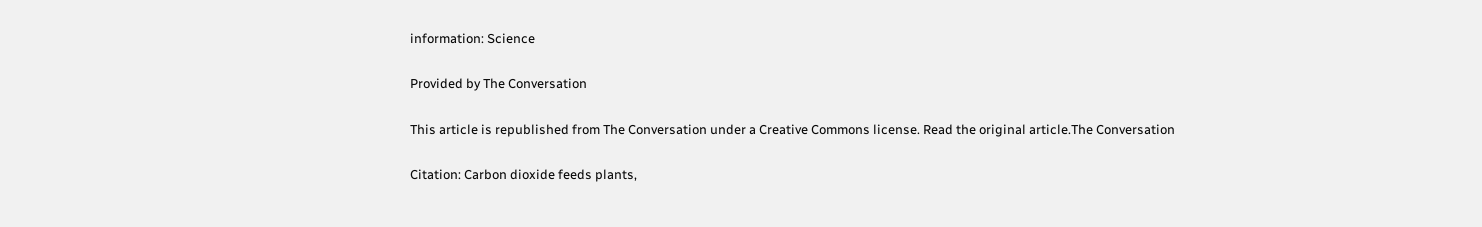information: Science

Provided by The Conversation

This article is republished from The Conversation under a Creative Commons license. Read the original article.The Conversation

Citation: Carbon dioxide feeds plants,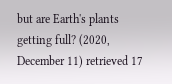but are Earth's plants getting full? (2020, December 11) retrieved 17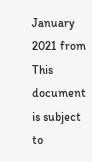January 2021 from
This document is subject to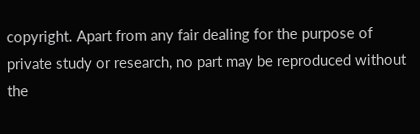copyright. Apart from any fair dealing for the purpose of private study or research, no part may be reproduced without the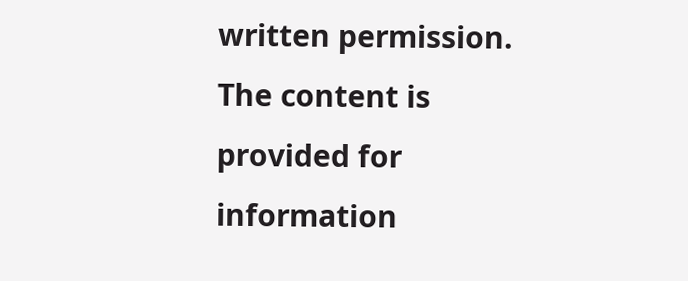written permission. The content is provided for information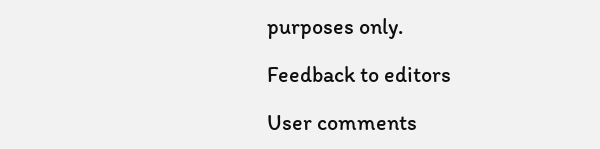purposes only.

Feedback to editors

User comments